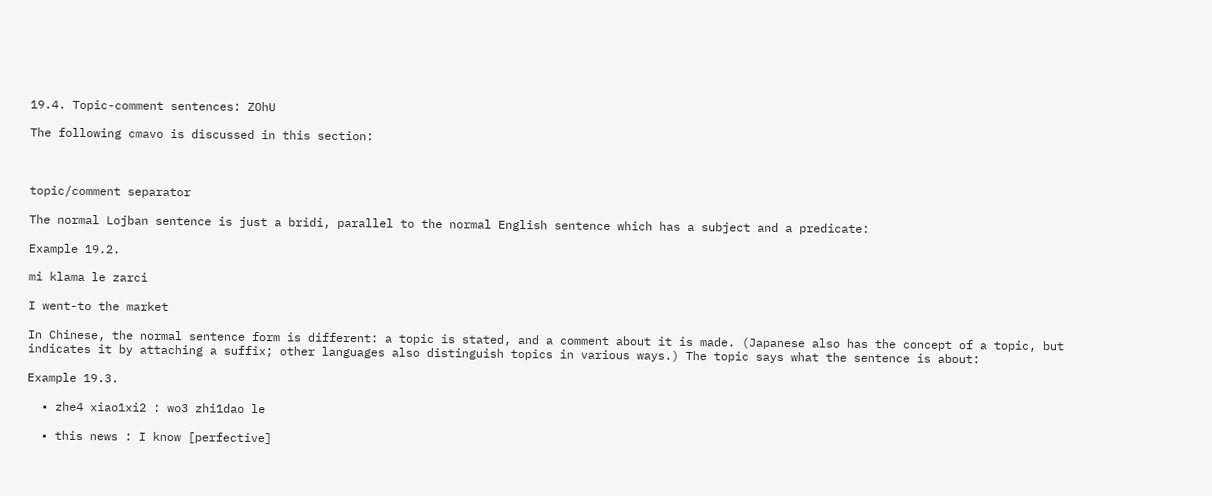19.4. Topic-comment sentences: ZOhU

The following cmavo is discussed in this section:



topic/comment separator

The normal Lojban sentence is just a bridi, parallel to the normal English sentence which has a subject and a predicate:

Example 19.2.

mi klama le zarci

I went-to the market

In Chinese, the normal sentence form is different: a topic is stated, and a comment about it is made. (Japanese also has the concept of a topic, but indicates it by attaching a suffix; other languages also distinguish topics in various ways.) The topic says what the sentence is about:

Example 19.3.

  • zhe4 xiao1xi2 : wo3 zhi1dao le

  • this news : I know [perfective]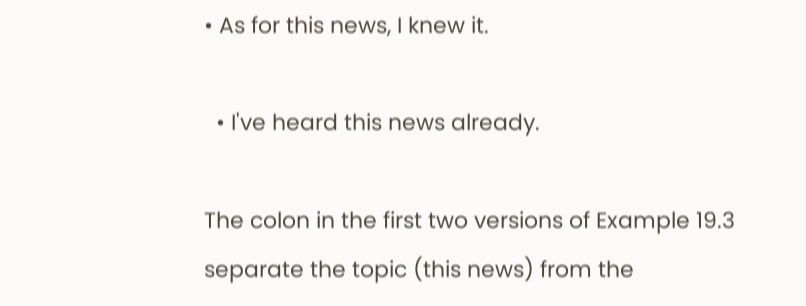• As for this news, I knew it.

  • I've heard this news already.

The colon in the first two versions of Example 19.3 separate the topic (this news) from the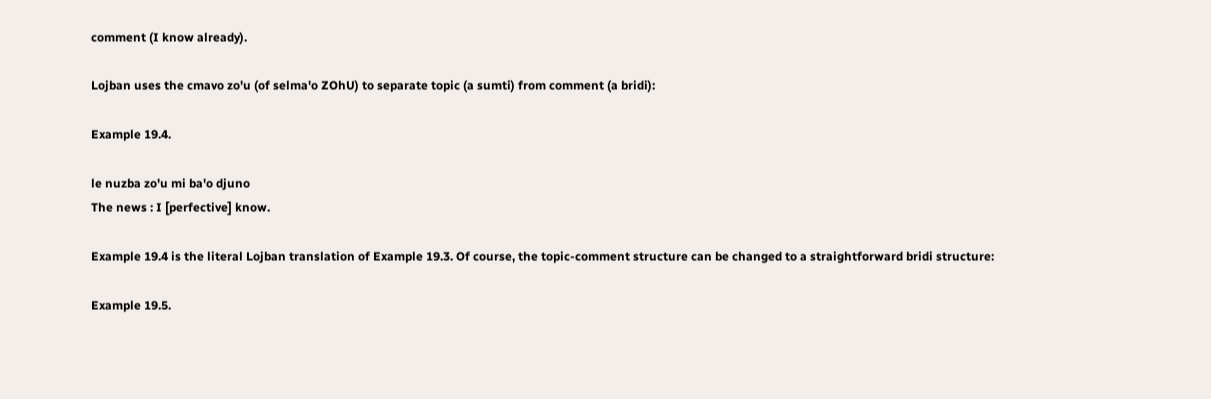comment (I know already).

Lojban uses the cmavo zo'u (of selma'o ZOhU) to separate topic (a sumti) from comment (a bridi):

Example 19.4.

le nuzba zo'u mi ba'o djuno
The news : I [perfective] know.

Example 19.4 is the literal Lojban translation of Example 19.3. Of course, the topic-comment structure can be changed to a straightforward bridi structure:

Example 19.5.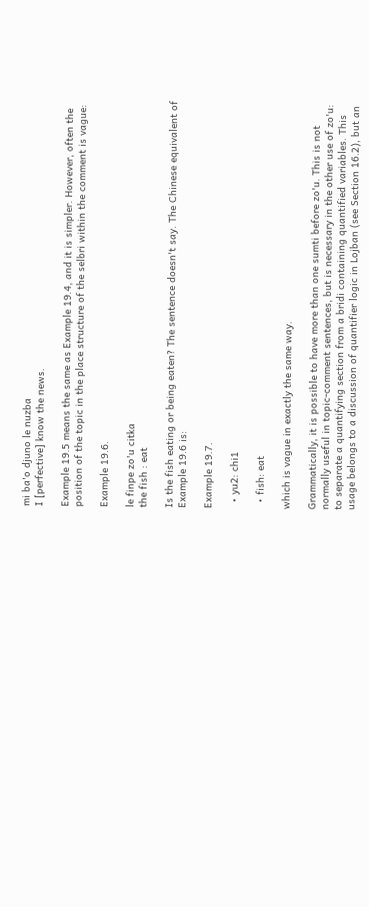mi ba'o djuno le nuzba
I [perfective] know the news.

Example 19.5 means the same as Example 19.4, and it is simpler. However, often the position of the topic in the place structure of the selbri within the comment is vague:

Example 19.6.

le finpe zo'u citka
the fish : eat

Is the fish eating or being eaten? The sentence doesn't say. The Chinese equivalent of Example 19.6 is:

Example 19.7.

  • yu2: chi1

  • fish: eat

which is vague in exactly the same way.

Grammatically, it is possible to have more than one sumti before zo'u. This is not normally useful in topic-comment sentences, but is necessary in the other use of zo'u: to separate a quantifying section from a bridi containing quantified variables. This usage belongs to a discussion of quantifier logic in Lojban (see Section 16.2), but an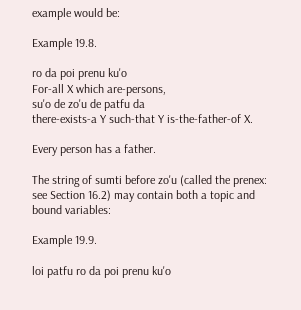example would be:

Example 19.8.

ro da poi prenu ku'o
For-all X which are-persons,
su'o de zo'u de patfu da
there-exists-a Y such-that Y is-the-father-of X.

Every person has a father.

The string of sumti before zo'u (called the prenex: see Section 16.2) may contain both a topic and bound variables:

Example 19.9.

loi patfu ro da poi prenu ku'o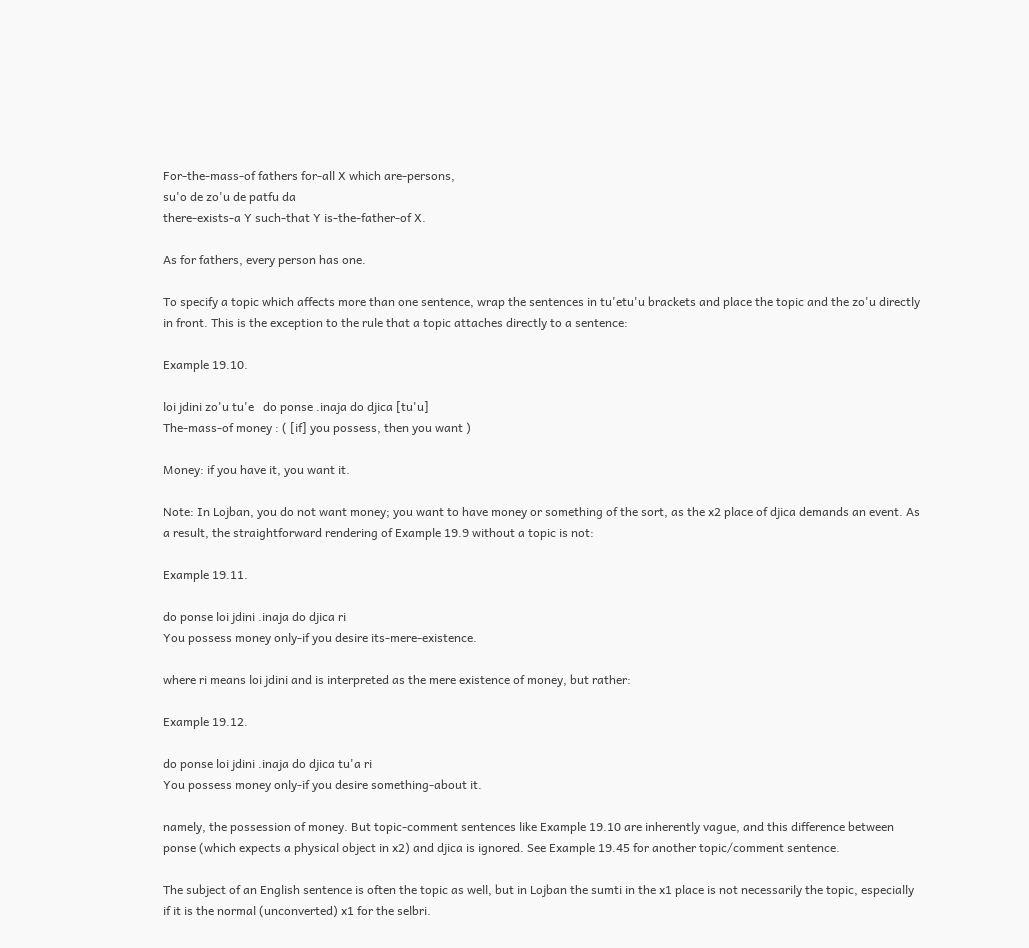For-the-mass-of fathers for-all X which are-persons,
su'o de zo'u de patfu da
there-exists-a Y such-that Y is-the-father-of X.

As for fathers, every person has one.

To specify a topic which affects more than one sentence, wrap the sentences in tu'etu'u brackets and place the topic and the zo'u directly in front. This is the exception to the rule that a topic attaches directly to a sentence:

Example 19.10.

loi jdini zo'u tu'e   do ponse .inaja do djica [tu'u]
The-mass-of money : ( [if] you possess, then you want )

Money: if you have it, you want it.

Note: In Lojban, you do not want money; you want to have money or something of the sort, as the x2 place of djica demands an event. As a result, the straightforward rendering of Example 19.9 without a topic is not:

Example 19.11.

do ponse loi jdini .inaja do djica ri
You possess money only-if you desire its-mere-existence.

where ri means loi jdini and is interpreted as the mere existence of money, but rather:

Example 19.12.

do ponse loi jdini .inaja do djica tu'a ri
You possess money only-if you desire something-about it.

namely, the possession of money. But topic-comment sentences like Example 19.10 are inherently vague, and this difference between ponse (which expects a physical object in x2) and djica is ignored. See Example 19.45 for another topic/comment sentence.

The subject of an English sentence is often the topic as well, but in Lojban the sumti in the x1 place is not necessarily the topic, especially if it is the normal (unconverted) x1 for the selbri.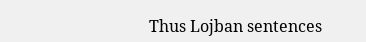Thus Lojban sentences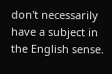don't necessarily have a subject in the English sense.